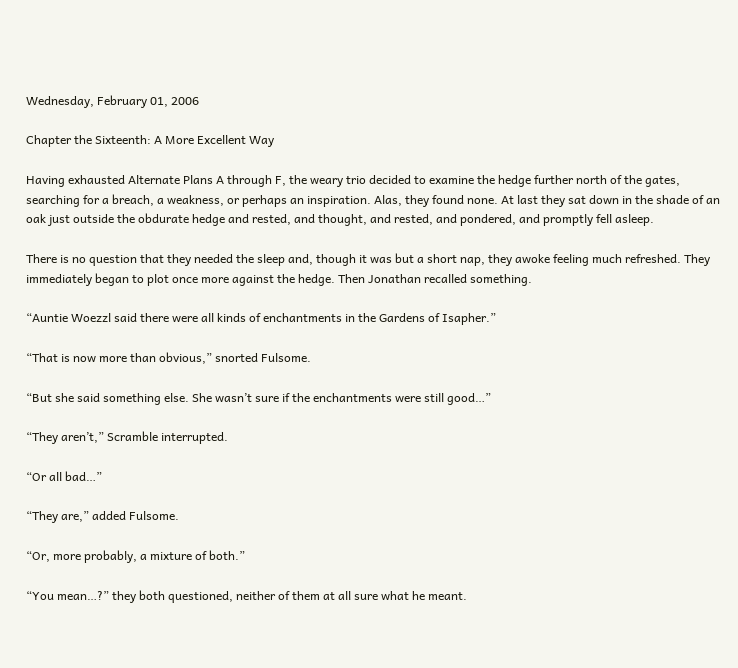Wednesday, February 01, 2006

Chapter the Sixteenth: A More Excellent Way

Having exhausted Alternate Plans A through F, the weary trio decided to examine the hedge further north of the gates, searching for a breach, a weakness, or perhaps an inspiration. Alas, they found none. At last they sat down in the shade of an oak just outside the obdurate hedge and rested, and thought, and rested, and pondered, and promptly fell asleep.

There is no question that they needed the sleep and, though it was but a short nap, they awoke feeling much refreshed. They immediately began to plot once more against the hedge. Then Jonathan recalled something.

“Auntie Woezzl said there were all kinds of enchantments in the Gardens of Isapher.”

“That is now more than obvious,” snorted Fulsome.

“But she said something else. She wasn’t sure if the enchantments were still good…”

“They aren’t,” Scramble interrupted.

“Or all bad…”

“They are,” added Fulsome.

“Or, more probably, a mixture of both.”

“You mean…?” they both questioned, neither of them at all sure what he meant.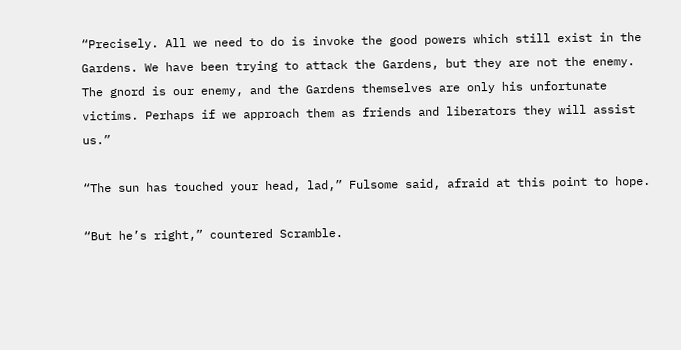“Precisely. All we need to do is invoke the good powers which still exist in the Gardens. We have been trying to attack the Gardens, but they are not the enemy. The gnord is our enemy, and the Gardens themselves are only his unfortunate victims. Perhaps if we approach them as friends and liberators they will assist us.”

“The sun has touched your head, lad,” Fulsome said, afraid at this point to hope.

“But he’s right,” countered Scramble.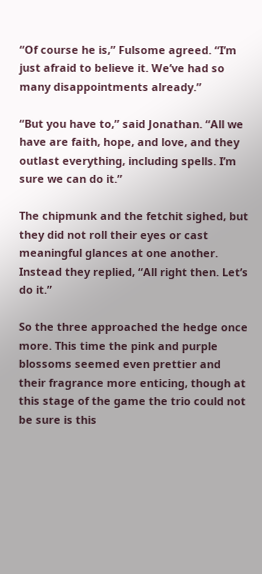“Of course he is,” Fulsome agreed. “I’m just afraid to believe it. We’ve had so many disappointments already.”

“But you have to,” said Jonathan. “All we have are faith, hope, and love, and they outlast everything, including spells. I’m sure we can do it.”

The chipmunk and the fetchit sighed, but they did not roll their eyes or cast meaningful glances at one another. Instead they replied, “All right then. Let’s do it.”

So the three approached the hedge once more. This time the pink and purple blossoms seemed even prettier and their fragrance more enticing, though at this stage of the game the trio could not be sure is this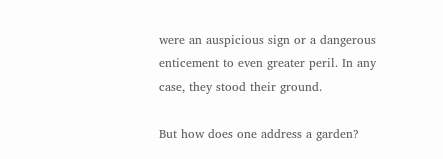were an auspicious sign or a dangerous enticement to even greater peril. In any case, they stood their ground.

But how does one address a garden?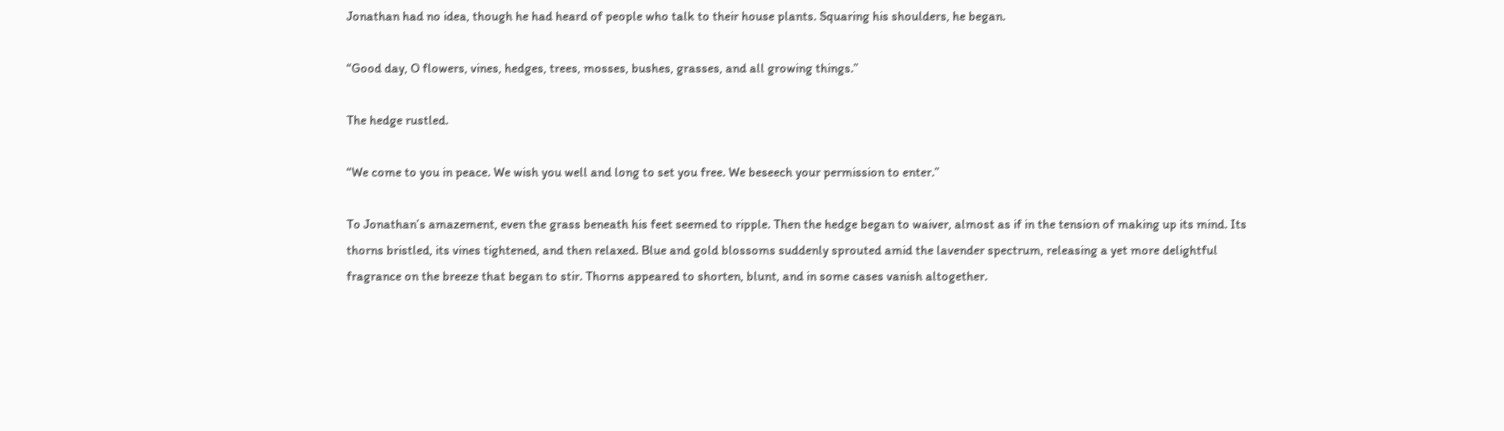Jonathan had no idea, though he had heard of people who talk to their house plants. Squaring his shoulders, he began.

“Good day, O flowers, vines, hedges, trees, mosses, bushes, grasses, and all growing things.”

The hedge rustled.

“We come to you in peace. We wish you well and long to set you free. We beseech your permission to enter.”

To Jonathan’s amazement, even the grass beneath his feet seemed to ripple. Then the hedge began to waiver, almost as if in the tension of making up its mind. Its thorns bristled, its vines tightened, and then relaxed. Blue and gold blossoms suddenly sprouted amid the lavender spectrum, releasing a yet more delightful fragrance on the breeze that began to stir. Thorns appeared to shorten, blunt, and in some cases vanish altogether.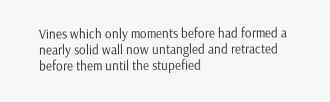Vines which only moments before had formed a nearly solid wall now untangled and retracted before them until the stupefied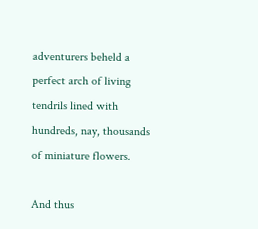adventurers beheld a perfect arch of living tendrils lined with hundreds, nay, thousands of miniature flowers.

And thus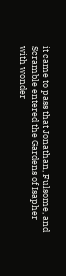it came to pass that Jonathan, Fulsome, and Scramble entered the Gardens of Isapher with wonder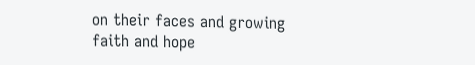on their faces and growing faith and hope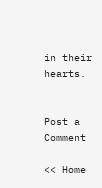in their hearts.


Post a Comment

<< Home